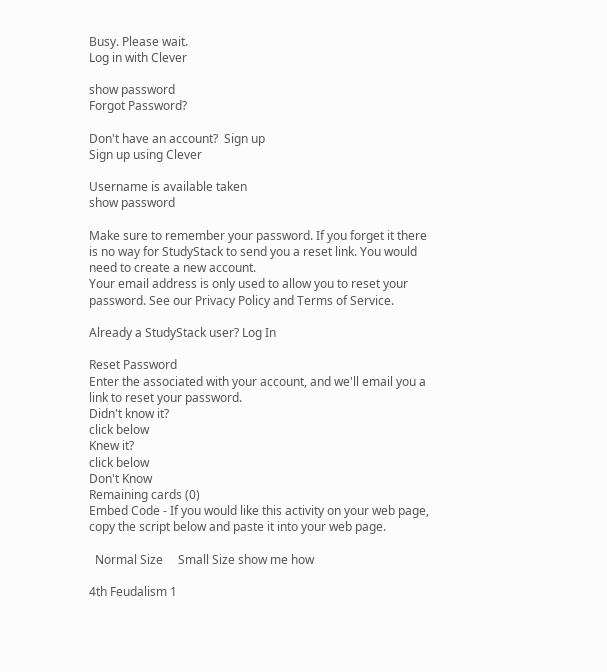Busy. Please wait.
Log in with Clever

show password
Forgot Password?

Don't have an account?  Sign up
Sign up using Clever

Username is available taken
show password

Make sure to remember your password. If you forget it there is no way for StudyStack to send you a reset link. You would need to create a new account.
Your email address is only used to allow you to reset your password. See our Privacy Policy and Terms of Service.

Already a StudyStack user? Log In

Reset Password
Enter the associated with your account, and we'll email you a link to reset your password.
Didn't know it?
click below
Knew it?
click below
Don't Know
Remaining cards (0)
Embed Code - If you would like this activity on your web page, copy the script below and paste it into your web page.

  Normal Size     Small Size show me how

4th Feudalism 1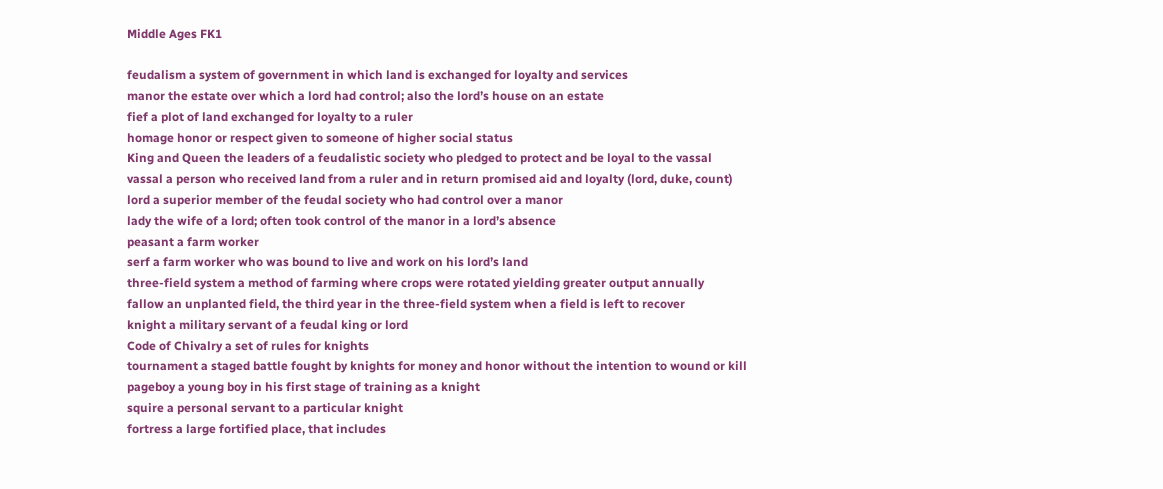Middle Ages FK1

feudalism a system of government in which land is exchanged for loyalty and services
manor the estate over which a lord had control; also the lord’s house on an estate
fief a plot of land exchanged for loyalty to a ruler
homage honor or respect given to someone of higher social status
King and Queen the leaders of a feudalistic society who pledged to protect and be loyal to the vassal
vassal a person who received land from a ruler and in return promised aid and loyalty (lord, duke, count)
lord a superior member of the feudal society who had control over a manor
lady the wife of a lord; often took control of the manor in a lord’s absence
peasant a farm worker
serf a farm worker who was bound to live and work on his lord’s land
three-field system a method of farming where crops were rotated yielding greater output annually
fallow an unplanted field, the third year in the three-field system when a field is left to recover
knight a military servant of a feudal king or lord
Code of Chivalry a set of rules for knights
tournament a staged battle fought by knights for money and honor without the intention to wound or kill
pageboy a young boy in his first stage of training as a knight
squire a personal servant to a particular knight
fortress a large fortified place, that includes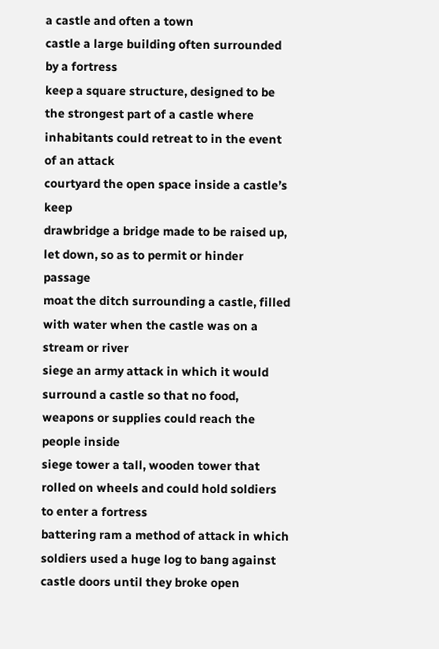a castle and often a town
castle a large building often surrounded by a fortress
keep a square structure, designed to be the strongest part of a castle where inhabitants could retreat to in the event of an attack
courtyard the open space inside a castle’s keep
drawbridge a bridge made to be raised up, let down, so as to permit or hinder passage
moat the ditch surrounding a castle, filled with water when the castle was on a stream or river
siege an army attack in which it would surround a castle so that no food, weapons or supplies could reach the people inside
siege tower a tall, wooden tower that rolled on wheels and could hold soldiers to enter a fortress
battering ram a method of attack in which soldiers used a huge log to bang against castle doors until they broke open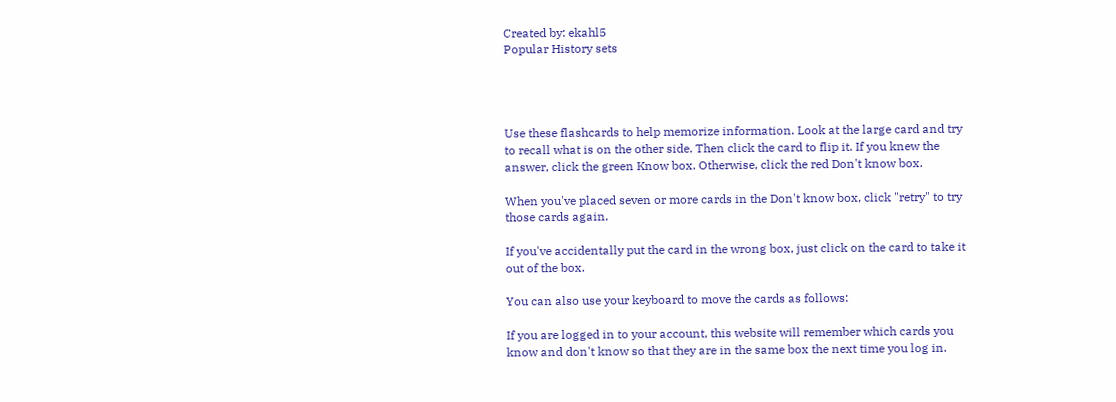Created by: ekahl5
Popular History sets




Use these flashcards to help memorize information. Look at the large card and try to recall what is on the other side. Then click the card to flip it. If you knew the answer, click the green Know box. Otherwise, click the red Don't know box.

When you've placed seven or more cards in the Don't know box, click "retry" to try those cards again.

If you've accidentally put the card in the wrong box, just click on the card to take it out of the box.

You can also use your keyboard to move the cards as follows:

If you are logged in to your account, this website will remember which cards you know and don't know so that they are in the same box the next time you log in.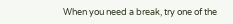When you need a break, try one of the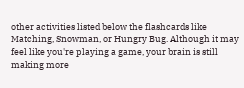other activities listed below the flashcards like Matching, Snowman, or Hungry Bug. Although it may feel like you're playing a game, your brain is still making more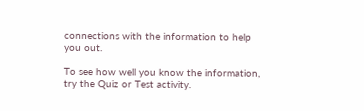connections with the information to help you out.

To see how well you know the information, try the Quiz or Test activity.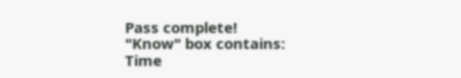Pass complete!
"Know" box contains:
Time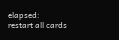elapsed:
restart all cards